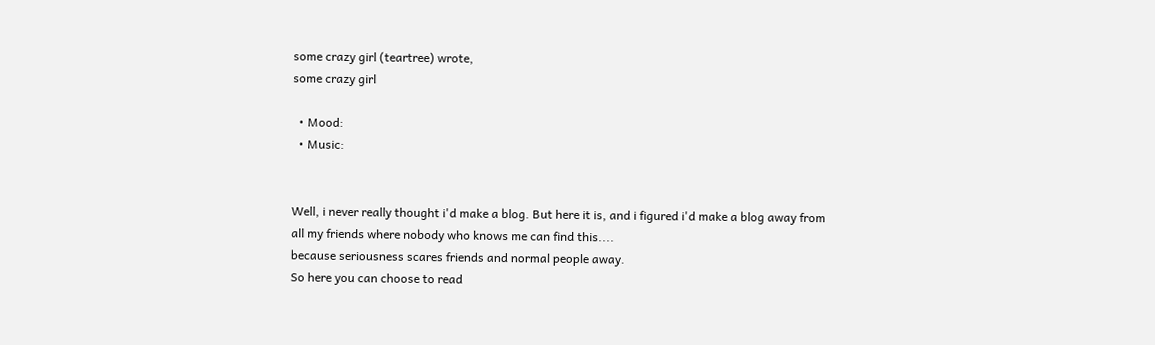some crazy girl (teartree) wrote,
some crazy girl

  • Mood:
  • Music:


Well, i never really thought i'd make a blog. But here it is, and i figured i'd make a blog away from all my friends where nobody who knows me can find this....
because seriousness scares friends and normal people away.
So here you can choose to read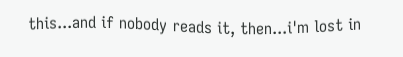this...and if nobody reads it, then...i'm lost in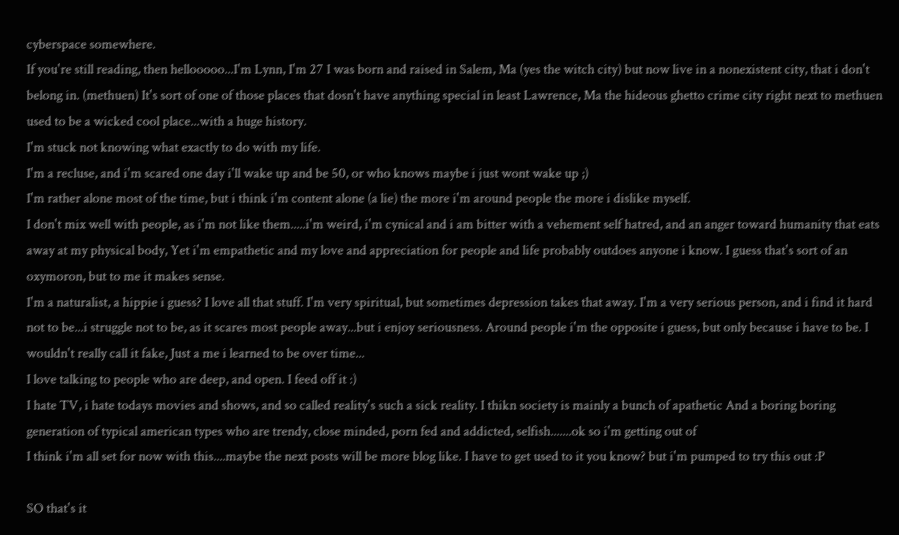cyberspace somewhere.
If you're still reading, then hellooooo...I'm Lynn, I'm 27 I was born and raised in Salem, Ma (yes the witch city) but now live in a nonexistent city, that i don't belong in. (methuen) It's sort of one of those places that dosn't have anything special in least Lawrence, Ma the hideous ghetto crime city right next to methuen used to be a wicked cool place...with a huge history.
I'm stuck not knowing what exactly to do with my life.
I'm a recluse, and i'm scared one day i'll wake up and be 50, or who knows maybe i just wont wake up ;)
I'm rather alone most of the time, but i think i'm content alone (a lie) the more i'm around people the more i dislike myself.
I don't mix well with people, as i'm not like them.....i'm weird, i'm cynical and i am bitter with a vehement self hatred, and an anger toward humanity that eats away at my physical body, Yet i'm empathetic and my love and appreciation for people and life probably outdoes anyone i know. I guess that's sort of an oxymoron, but to me it makes sense.
I'm a naturalist, a hippie i guess? I love all that stuff. I'm very spiritual, but sometimes depression takes that away. I'm a very serious person, and i find it hard not to be...i struggle not to be, as it scares most people away...but i enjoy seriousness. Around people i'm the opposite i guess, but only because i have to be. I wouldn't really call it fake, Just a me i learned to be over time...
I love talking to people who are deep, and open. I feed off it :)
I hate TV, i hate todays movies and shows, and so called reality's such a sick reality. I thikn society is mainly a bunch of apathetic And a boring boring generation of typical american types who are trendy, close minded, porn fed and addicted, selfish.......ok so i'm getting out of
I think i'm all set for now with this....maybe the next posts will be more blog like. I have to get used to it you know? but i'm pumped to try this out :P

SO that's it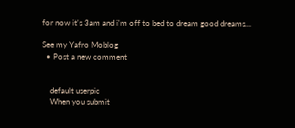for now it's 3am and i'm off to bed to dream good dreams...

See my Yafro Moblog
  • Post a new comment


    default userpic
    When you submit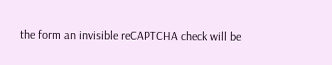the form an invisible reCAPTCHA check will be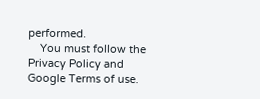performed.
    You must follow the Privacy Policy and Google Terms of use.